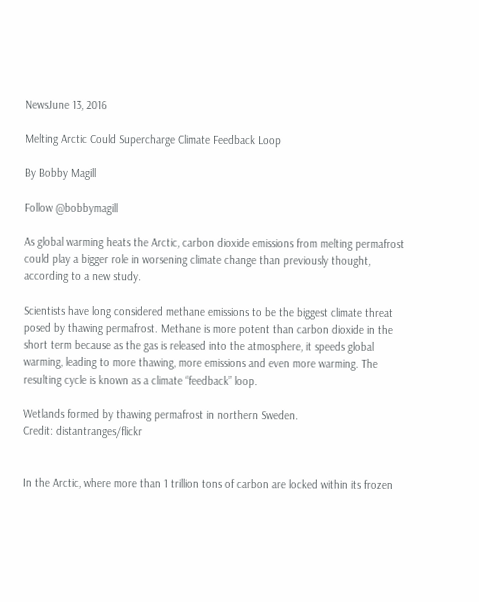NewsJune 13, 2016

Melting Arctic Could Supercharge Climate Feedback Loop

By Bobby Magill

Follow @bobbymagill

As global warming heats the Arctic, carbon dioxide emissions from melting permafrost could play a bigger role in worsening climate change than previously thought, according to a new study.

Scientists have long considered methane emissions to be the biggest climate threat posed by thawing permafrost. Methane is more potent than carbon dioxide in the short term because as the gas is released into the atmosphere, it speeds global warming, leading to more thawing, more emissions and even more warming. The resulting cycle is known as a climate “feedback” loop.

Wetlands formed by thawing permafrost in northern Sweden.
Credit: distantranges/flickr


In the Arctic, where more than 1 trillion tons of carbon are locked within its frozen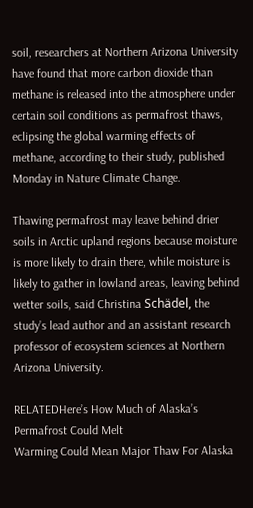soil, researchers at Northern Arizona University have found that more carbon dioxide than methane is released into the atmosphere under certain soil conditions as permafrost thaws, eclipsing the global warming effects of methane, according to their study, published Monday in Nature Climate Change.

Thawing permafrost may leave behind drier soils in Arctic upland regions because moisture is more likely to drain there, while moisture is likely to gather in lowland areas, leaving behind wetter soils, said Christina Schädel, the study’s lead author and an assistant research professor of ecosystem sciences at Northern Arizona University.

RELATEDHere’s How Much of Alaska’s Permafrost Could Melt
Warming Could Mean Major Thaw For Alaska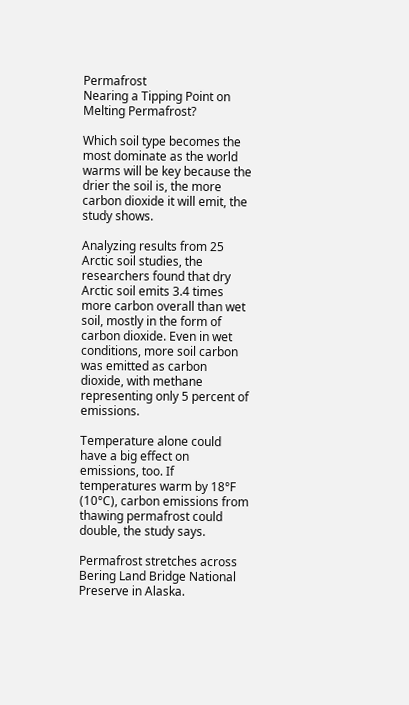Permafrost
Nearing a Tipping Point on Melting Permafrost?

Which soil type becomes the most dominate as the world warms will be key because the drier the soil is, the more carbon dioxide it will emit, the study shows.

Analyzing results from 25 Arctic soil studies, the researchers found that dry Arctic soil emits 3.4 times more carbon overall than wet soil, mostly in the form of carbon dioxide. Even in wet conditions, more soil carbon was emitted as carbon dioxide, with methane representing only 5 percent of emissions.

Temperature alone could have a big effect on emissions, too. If temperatures warm by 18°F (10°C), carbon emissions from thawing permafrost could double, the study says.

Permafrost stretches across Bering Land Bridge National Preserve in Alaska.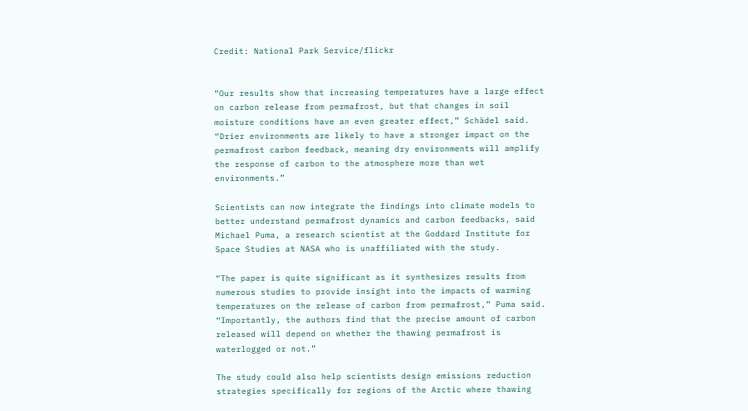Credit: National Park Service/flickr


“Our results show that increasing temperatures have a large effect on carbon release from permafrost, but that changes in soil moisture conditions have an even greater effect,” Schädel said. “Drier environments are likely to have a stronger impact on the permafrost carbon feedback, meaning dry environments will amplify the response of carbon to the atmosphere more than wet environments.”

Scientists can now integrate the findings into climate models to better understand permafrost dynamics and carbon feedbacks, said Michael Puma, a research scientist at the Goddard Institute for Space Studies at NASA who is unaffiliated with the study.

“The paper is quite significant as it synthesizes results from numerous studies to provide insight into the impacts of warming temperatures on the release of carbon from permafrost,” Puma said. “Importantly, the authors find that the precise amount of carbon released will depend on whether the thawing permafrost is waterlogged or not.”

The study could also help scientists design emissions reduction strategies specifically for regions of the Arctic where thawing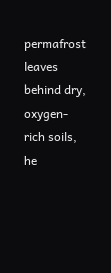permafrost leaves behind dry, oxygen-rich soils, he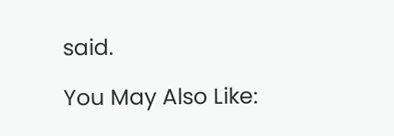said.

You May Also Like: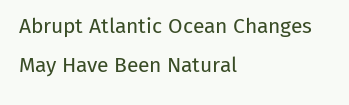Abrupt Atlantic Ocean Changes May Have Been Natural